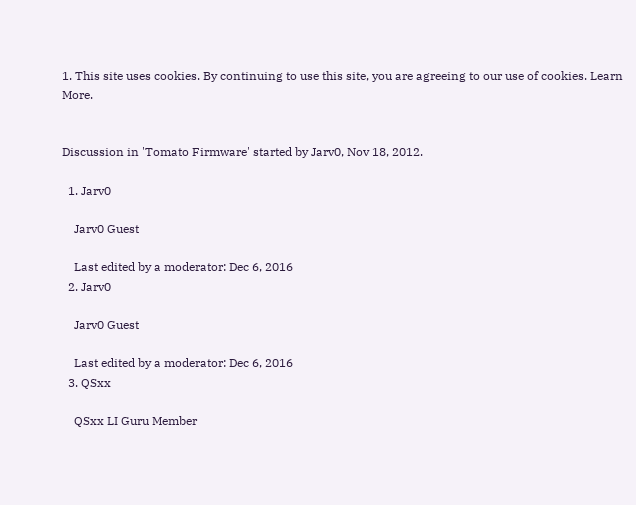1. This site uses cookies. By continuing to use this site, you are agreeing to our use of cookies. Learn More.


Discussion in 'Tomato Firmware' started by Jarv0, Nov 18, 2012.

  1. Jarv0

    Jarv0 Guest

    Last edited by a moderator: Dec 6, 2016
  2. Jarv0

    Jarv0 Guest

    Last edited by a moderator: Dec 6, 2016
  3. QSxx

    QSxx LI Guru Member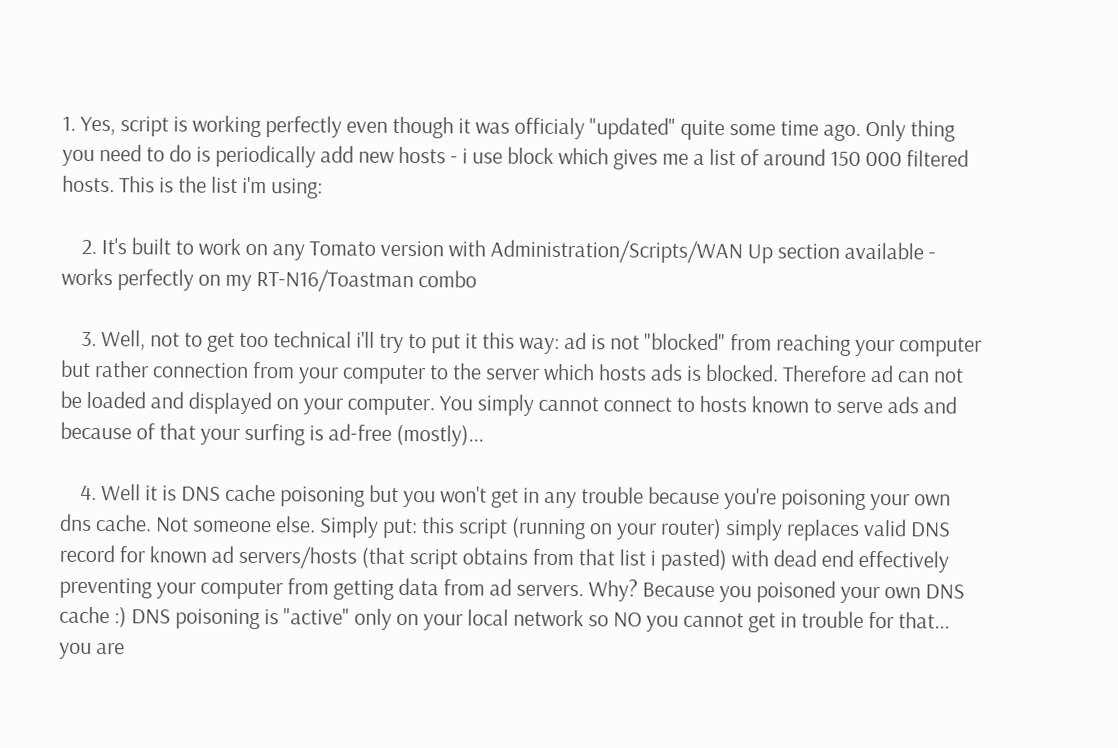1. Yes, script is working perfectly even though it was officialy "updated" quite some time ago. Only thing you need to do is periodically add new hosts - i use block which gives me a list of around 150 000 filtered hosts. This is the list i'm using:

    2. It's built to work on any Tomato version with Administration/Scripts/WAN Up section available - works perfectly on my RT-N16/Toastman combo

    3. Well, not to get too technical i'll try to put it this way: ad is not "blocked" from reaching your computer but rather connection from your computer to the server which hosts ads is blocked. Therefore ad can not be loaded and displayed on your computer. You simply cannot connect to hosts known to serve ads and because of that your surfing is ad-free (mostly)...

    4. Well it is DNS cache poisoning but you won't get in any trouble because you're poisoning your own dns cache. Not someone else. Simply put: this script (running on your router) simply replaces valid DNS record for known ad servers/hosts (that script obtains from that list i pasted) with dead end effectively preventing your computer from getting data from ad servers. Why? Because you poisoned your own DNS cache :) DNS poisoning is "active" only on your local network so NO you cannot get in trouble for that... you are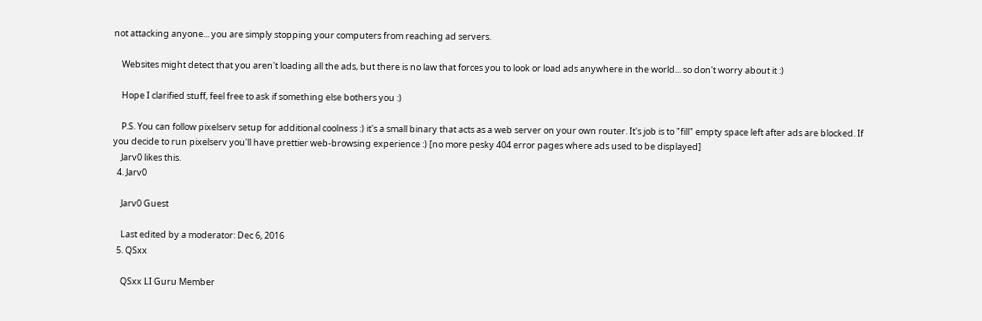not attacking anyone... you are simply stopping your computers from reaching ad servers.

    Websites might detect that you aren't loading all the ads, but there is no law that forces you to look or load ads anywhere in the world... so don't worry about it :)

    Hope I clarified stuff, feel free to ask if something else bothers you :)

    P.S. You can follow pixelserv setup for additional coolness :) it's a small binary that acts as a web server on your own router. It's job is to "fill" empty space left after ads are blocked. If you decide to run pixelserv you'll have prettier web-browsing experience :) [no more pesky 404 error pages where ads used to be displayed]
    Jarv0 likes this.
  4. Jarv0

    Jarv0 Guest

    Last edited by a moderator: Dec 6, 2016
  5. QSxx

    QSxx LI Guru Member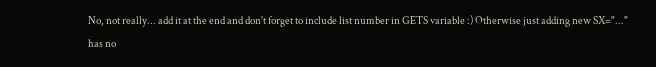No, not really... add it at the end and don't forget to include list number in GETS variable :) Otherwise just adding new SX="..." has no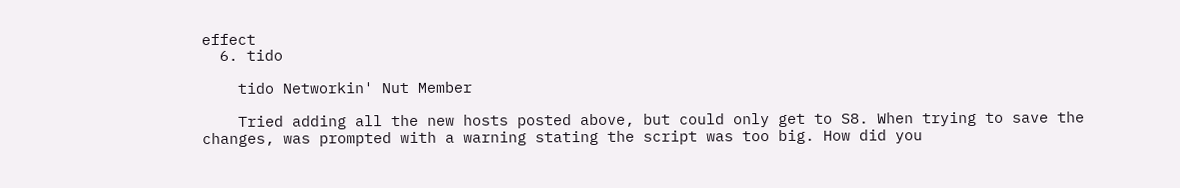effect
  6. tido

    tido Networkin' Nut Member

    Tried adding all the new hosts posted above, but could only get to S8. When trying to save the changes, was prompted with a warning stating the script was too big. How did you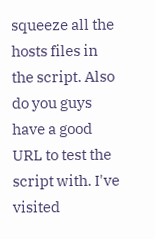squeeze all the hosts files in the script. Also do you guys have a good URL to test the script with. I've visited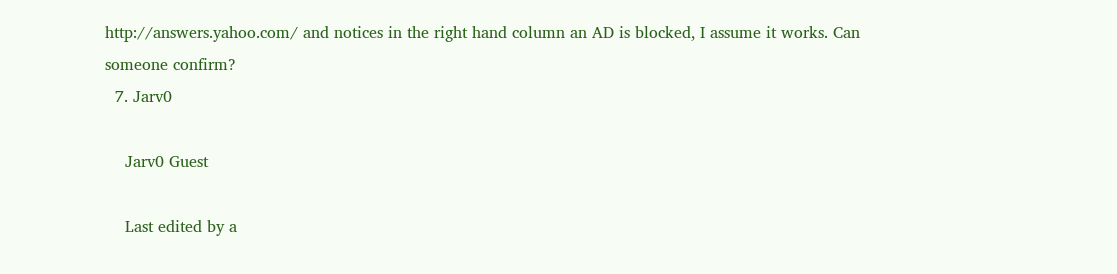http://answers.yahoo.com/ and notices in the right hand column an AD is blocked, I assume it works. Can someone confirm?
  7. Jarv0

    Jarv0 Guest

    Last edited by a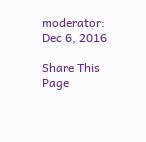moderator: Dec 6, 2016

Share This Page